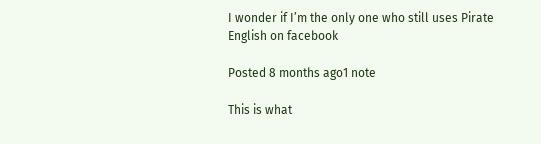I wonder if I’m the only one who still uses Pirate English on facebook

Posted 8 months ago1 note

This is what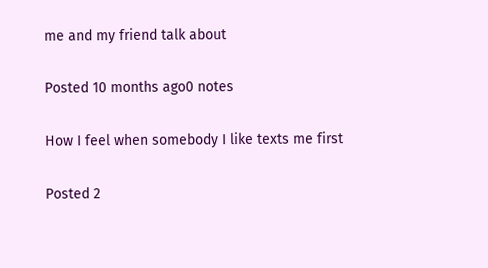me and my friend talk about

Posted 10 months ago0 notes

How I feel when somebody I like texts me first

Posted 2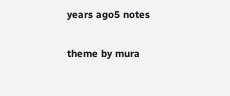years ago5 notes

theme by mura